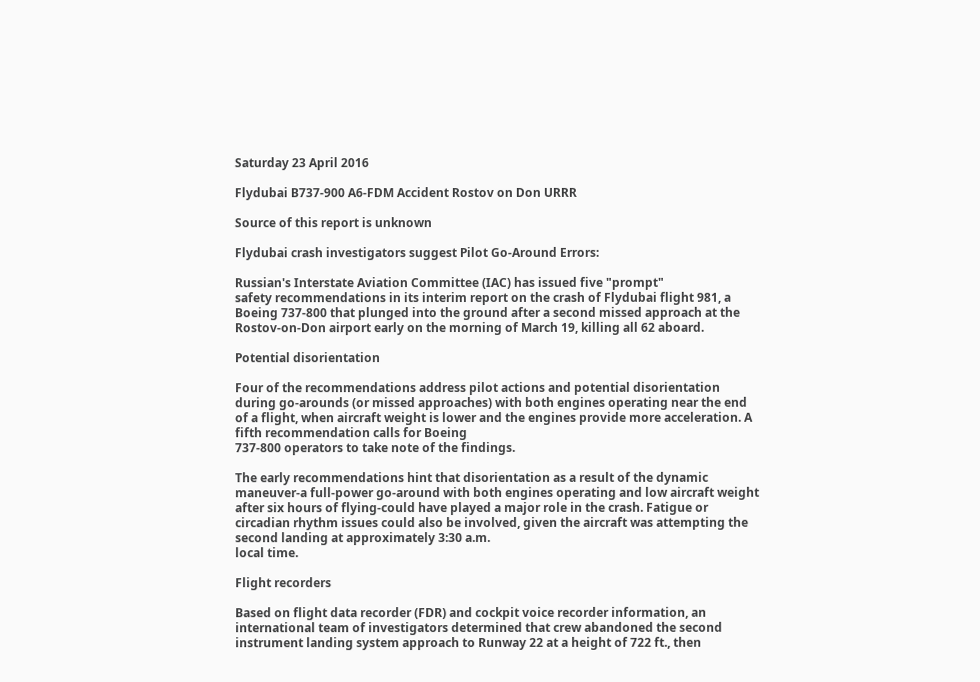Saturday 23 April 2016

Flydubai B737-900 A6-FDM Accident Rostov on Don URRR

Source of this report is unknown

Flydubai crash investigators suggest Pilot Go-Around Errors:

Russian's Interstate Aviation Committee (IAC) has issued five "prompt"
safety recommendations in its interim report on the crash of Flydubai flight 981, a Boeing 737-800 that plunged into the ground after a second missed approach at the Rostov-on-Don airport early on the morning of March 19, killing all 62 aboard.

Potential disorientation

Four of the recommendations address pilot actions and potential disorientation during go-arounds (or missed approaches) with both engines operating near the end of a flight, when aircraft weight is lower and the engines provide more acceleration. A fifth recommendation calls for Boeing
737-800 operators to take note of the findings.

The early recommendations hint that disorientation as a result of the dynamic maneuver-a full-power go-around with both engines operating and low aircraft weight after six hours of flying-could have played a major role in the crash. Fatigue or circadian rhythm issues could also be involved, given the aircraft was attempting the second landing at approximately 3:30 a.m.
local time.

Flight recorders

Based on flight data recorder (FDR) and cockpit voice recorder information, an international team of investigators determined that crew abandoned the second instrument landing system approach to Runway 22 at a height of 722 ft., then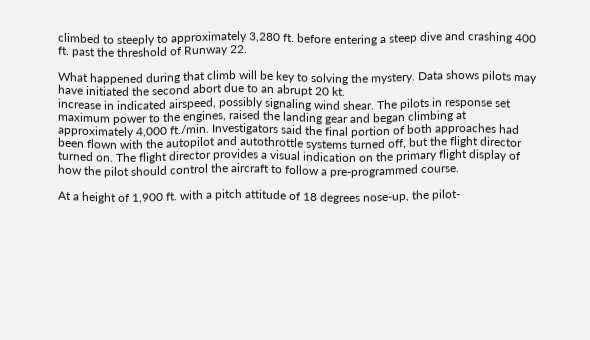climbed to steeply to approximately 3,280 ft. before entering a steep dive and crashing 400 ft. past the threshold of Runway 22.

What happened during that climb will be key to solving the mystery. Data shows pilots may have initiated the second abort due to an abrupt 20 kt.
increase in indicated airspeed, possibly signaling wind shear. The pilots in response set maximum power to the engines, raised the landing gear and began climbing at approximately 4,000 ft./min. Investigators said the final portion of both approaches had been flown with the autopilot and autothrottle systems turned off, but the flight director turned on. The flight director provides a visual indication on the primary flight display of how the pilot should control the aircraft to follow a pre-programmed course.

At a height of 1,900 ft. with a pitch attitude of 18 degrees nose-up, the pilot-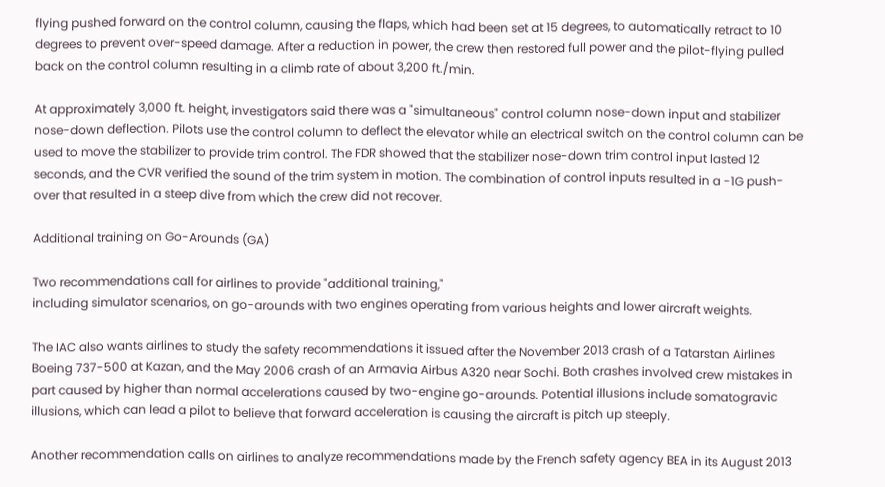flying pushed forward on the control column, causing the flaps, which had been set at 15 degrees, to automatically retract to 10 degrees to prevent over-speed damage. After a reduction in power, the crew then restored full power and the pilot-flying pulled back on the control column resulting in a climb rate of about 3,200 ft./min.

At approximately 3,000 ft. height, investigators said there was a "simultaneous" control column nose-down input and stabilizer nose-down deflection. Pilots use the control column to deflect the elevator while an electrical switch on the control column can be used to move the stabilizer to provide trim control. The FDR showed that the stabilizer nose-down trim control input lasted 12 seconds, and the CVR verified the sound of the trim system in motion. The combination of control inputs resulted in a -1G push-over that resulted in a steep dive from which the crew did not recover.

Additional training on Go-Arounds (GA)

Two recommendations call for airlines to provide "additional training,"
including simulator scenarios, on go-arounds with two engines operating from various heights and lower aircraft weights.

The IAC also wants airlines to study the safety recommendations it issued after the November 2013 crash of a Tatarstan Airlines Boeing 737-500 at Kazan, and the May 2006 crash of an Armavia Airbus A320 near Sochi. Both crashes involved crew mistakes in part caused by higher than normal accelerations caused by two-engine go-arounds. Potential illusions include somatogravic illusions, which can lead a pilot to believe that forward acceleration is causing the aircraft is pitch up steeply.

Another recommendation calls on airlines to analyze recommendations made by the French safety agency BEA in its August 2013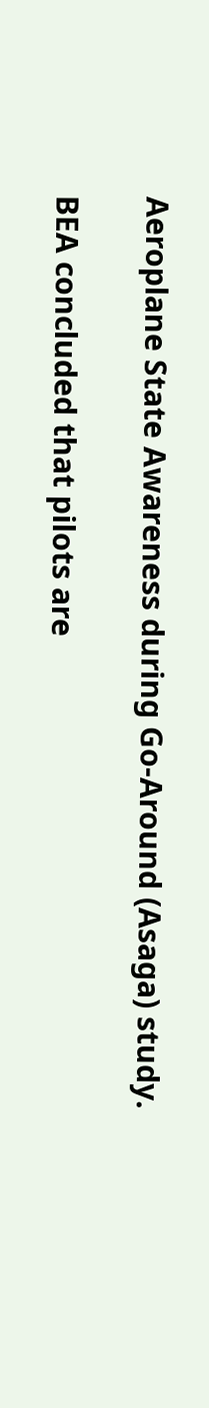Aeroplane State Awareness during Go-Around (Asaga) study.

BEA concluded that pilots are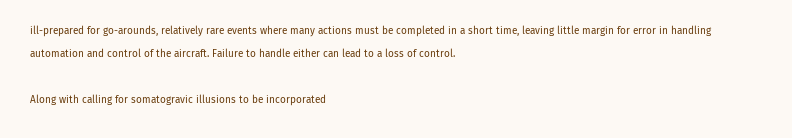ill-prepared for go-arounds, relatively rare events where many actions must be completed in a short time, leaving little margin for error in handling automation and control of the aircraft. Failure to handle either can lead to a loss of control.

Along with calling for somatogravic illusions to be incorporated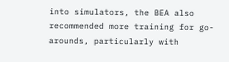into simulators, the BEA also recommended more training for go-arounds, particularly with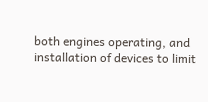both engines operating, and installation of devices to limit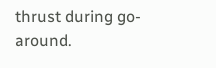thrust during go-around.